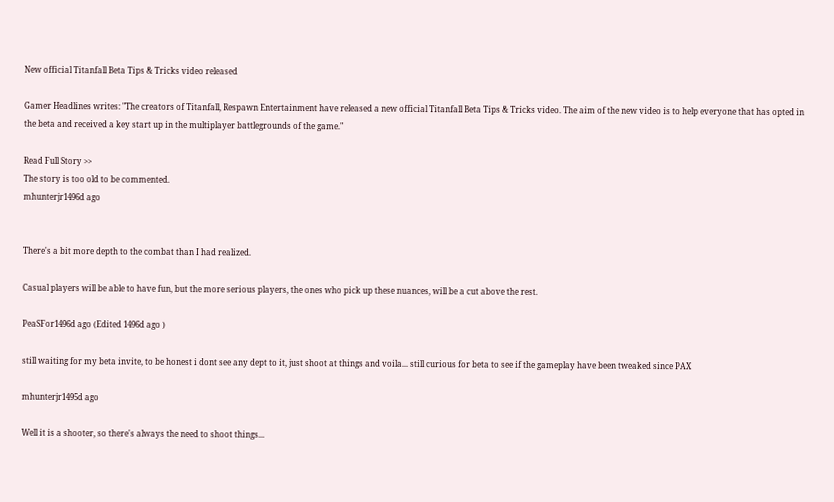New official Titanfall Beta Tips & Tricks video released

Gamer Headlines writes: "The creators of Titanfall, Respawn Entertainment have released a new official Titanfall Beta Tips & Tricks video. The aim of the new video is to help everyone that has opted in the beta and received a key start up in the multiplayer battlegrounds of the game."

Read Full Story >>
The story is too old to be commented.
mhunterjr1496d ago


There's a bit more depth to the combat than I had realized.

Casual players will be able to have fun, but the more serious players, the ones who pick up these nuances, will be a cut above the rest.

PeaSFor1496d ago (Edited 1496d ago )

still waiting for my beta invite, to be honest i dont see any dept to it, just shoot at things and voila... still curious for beta to see if the gameplay have been tweaked since PAX

mhunterjr1495d ago

Well it is a shooter, so there's always the need to shoot things...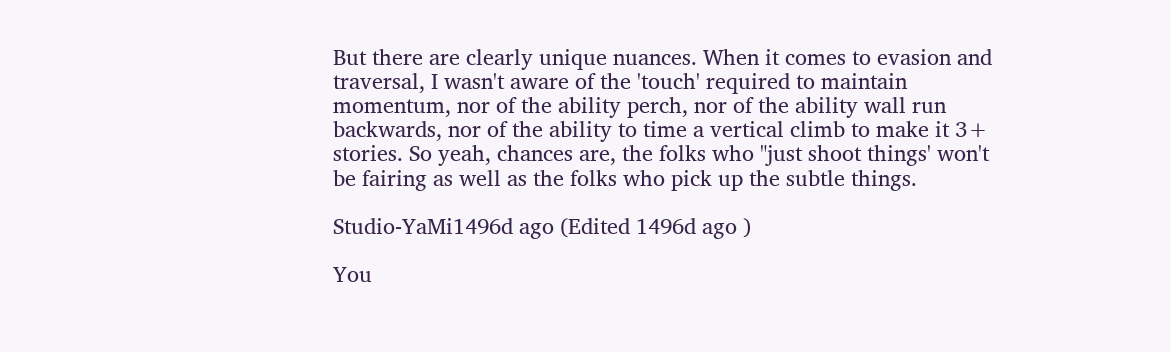But there are clearly unique nuances. When it comes to evasion and traversal, I wasn't aware of the 'touch' required to maintain momentum, nor of the ability perch, nor of the ability wall run backwards, nor of the ability to time a vertical climb to make it 3+ stories. So yeah, chances are, the folks who "just shoot things' won't be fairing as well as the folks who pick up the subtle things.

Studio-YaMi1496d ago (Edited 1496d ago )

You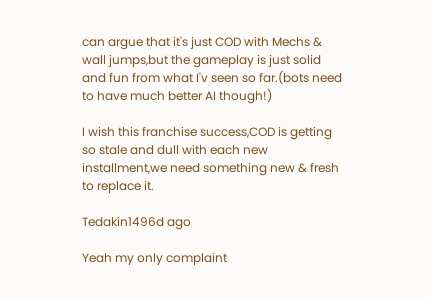can argue that it's just COD with Mechs & wall jumps,but the gameplay is just solid and fun from what I'v seen so far.(bots need to have much better AI though!)

I wish this franchise success,COD is getting so stale and dull with each new installment,we need something new & fresh to replace it.

Tedakin1496d ago

Yeah my only complaint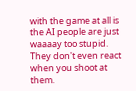with the game at all is the AI people are just waaaay too stupid. They don't even react when you shoot at them.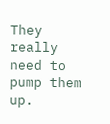They really need to pump them up.